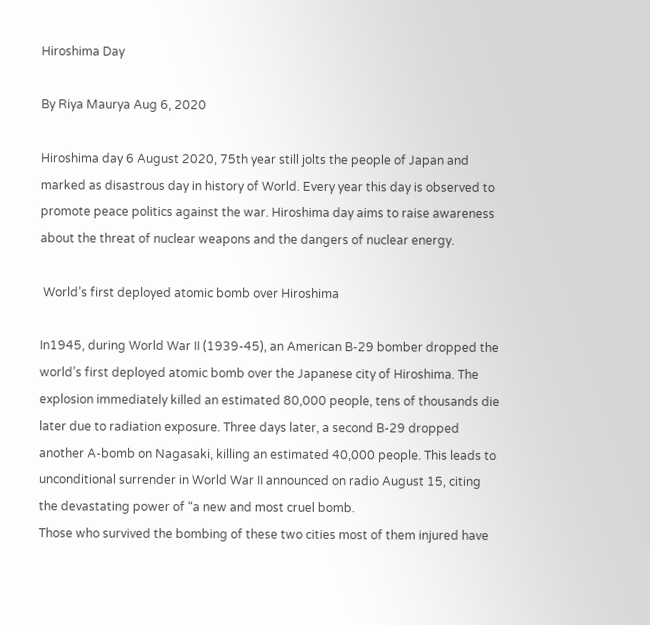Hiroshima Day

By Riya Maurya Aug 6, 2020

Hiroshima day 6 August 2020, 75th year still jolts the people of Japan and  marked as disastrous day in history of World. Every year this day is observed to promote peace politics against the war. Hiroshima day aims to raise awareness about the threat of nuclear weapons and the dangers of nuclear energy.

 World’s first deployed atomic bomb over Hiroshima

In1945, during World War II (1939-45), an American B-29 bomber dropped the world’s first deployed atomic bomb over the Japanese city of Hiroshima. The explosion immediately killed an estimated 80,000 people, tens of thousands die later due to radiation exposure. Three days later, a second B-29 dropped another A-bomb on Nagasaki, killing an estimated 40,000 people. This leads to unconditional surrender in World War II announced on radio August 15, citing the devastating power of “a new and most cruel bomb.
Those who survived the bombing of these two cities most of them injured have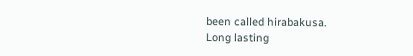been called hirabakusa.
Long lasting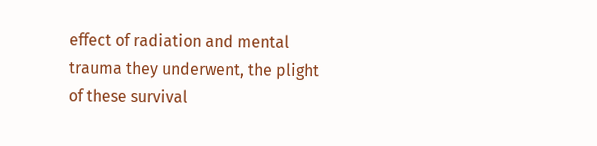effect of radiation and mental trauma they underwent, the plight of these survival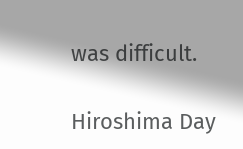was difficult.

Hiroshima Day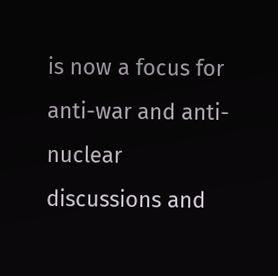is now a focus for anti-war and anti-nuclear discussions and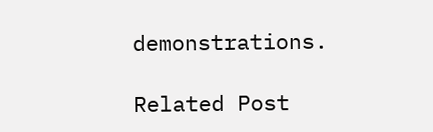demonstrations.

Related Post